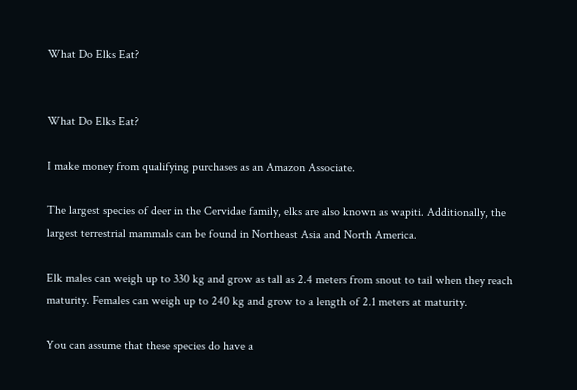What Do Elks Eat?


What Do Elks Eat?

I make money from qualifying purchases as an Amazon Associate.

The largest species of deer in the Cervidae family, elks are also known as wapiti. Additionally, the largest terrestrial mammals can be found in Northeast Asia and North America.

Elk males can weigh up to 330 kg and grow as tall as 2.4 meters from snout to tail when they reach maturity. Females can weigh up to 240 kg and grow to a length of 2.1 meters at maturity.

You can assume that these species do have a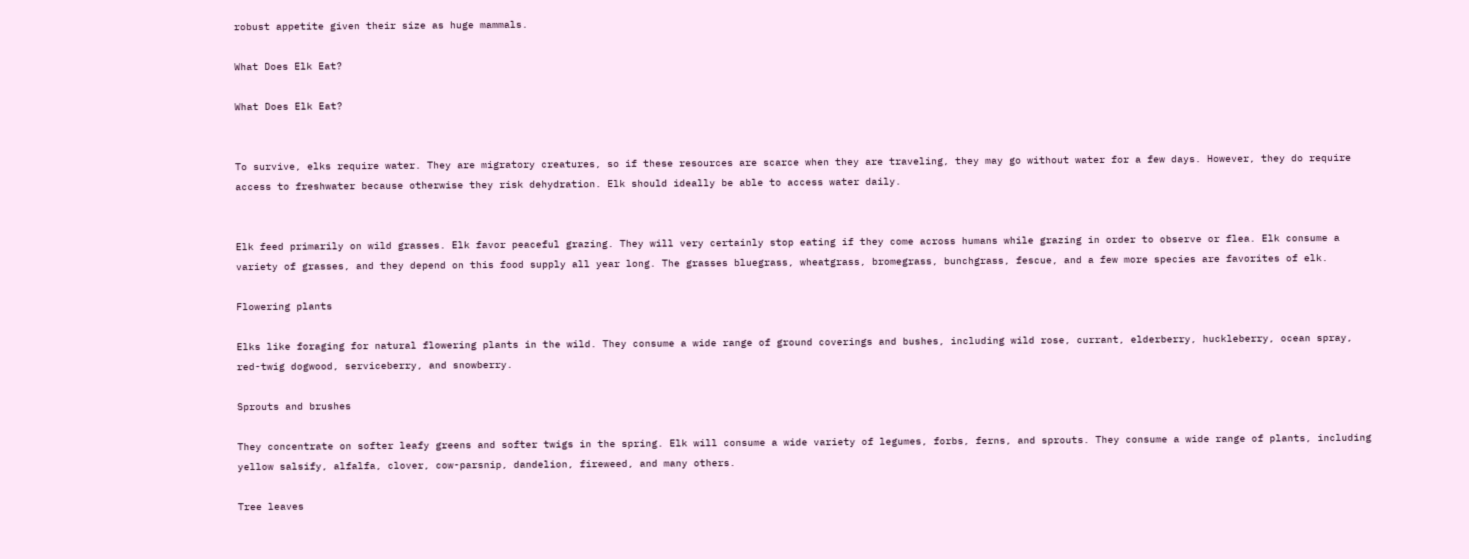robust appetite given their size as huge mammals.

What Does Elk Eat?

What Does Elk Eat?


To survive, elks require water. They are migratory creatures, so if these resources are scarce when they are traveling, they may go without water for a few days. However, they do require access to freshwater because otherwise they risk dehydration. Elk should ideally be able to access water daily.


Elk feed primarily on wild grasses. Elk favor peaceful grazing. They will very certainly stop eating if they come across humans while grazing in order to observe or flea. Elk consume a variety of grasses, and they depend on this food supply all year long. The grasses bluegrass, wheatgrass, bromegrass, bunchgrass, fescue, and a few more species are favorites of elk.

Flowering plants

Elks like foraging for natural flowering plants in the wild. They consume a wide range of ground coverings and bushes, including wild rose, currant, elderberry, huckleberry, ocean spray, red-twig dogwood, serviceberry, and snowberry.

Sprouts and brushes

They concentrate on softer leafy greens and softer twigs in the spring. Elk will consume a wide variety of legumes, forbs, ferns, and sprouts. They consume a wide range of plants, including yellow salsify, alfalfa, clover, cow-parsnip, dandelion, fireweed, and many others.

Tree leaves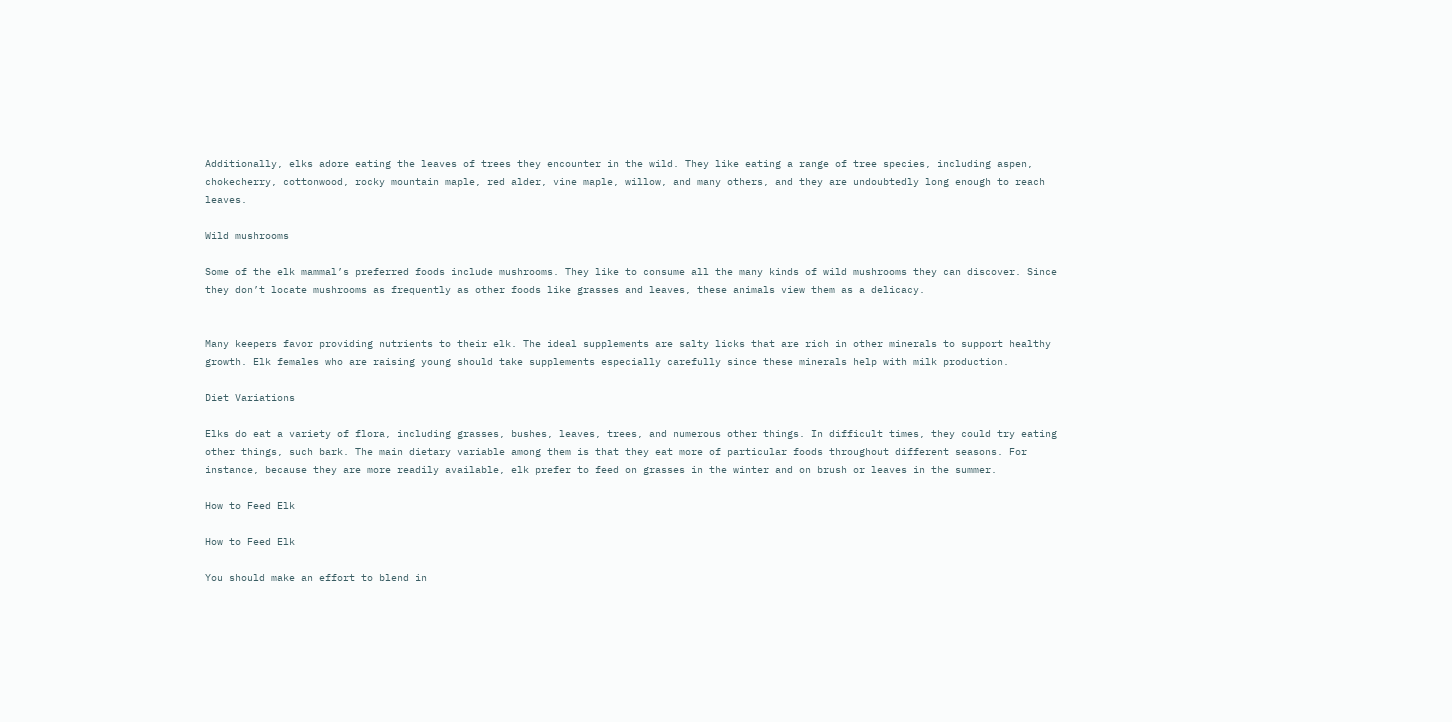Additionally, elks adore eating the leaves of trees they encounter in the wild. They like eating a range of tree species, including aspen, chokecherry, cottonwood, rocky mountain maple, red alder, vine maple, willow, and many others, and they are undoubtedly long enough to reach leaves.

Wild mushrooms

Some of the elk mammal’s preferred foods include mushrooms. They like to consume all the many kinds of wild mushrooms they can discover. Since they don’t locate mushrooms as frequently as other foods like grasses and leaves, these animals view them as a delicacy.


Many keepers favor providing nutrients to their elk. The ideal supplements are salty licks that are rich in other minerals to support healthy growth. Elk females who are raising young should take supplements especially carefully since these minerals help with milk production.

Diet Variations

Elks do eat a variety of flora, including grasses, bushes, leaves, trees, and numerous other things. In difficult times, they could try eating other things, such bark. The main dietary variable among them is that they eat more of particular foods throughout different seasons. For instance, because they are more readily available, elk prefer to feed on grasses in the winter and on brush or leaves in the summer.

How to Feed Elk

How to Feed Elk

You should make an effort to blend in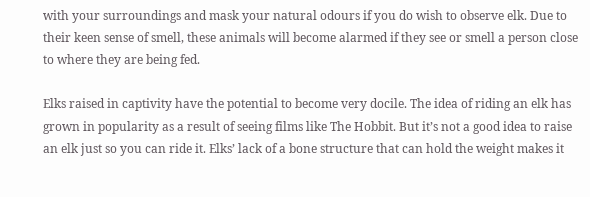with your surroundings and mask your natural odours if you do wish to observe elk. Due to their keen sense of smell, these animals will become alarmed if they see or smell a person close to where they are being fed.

Elks raised in captivity have the potential to become very docile. The idea of riding an elk has grown in popularity as a result of seeing films like The Hobbit. But it’s not a good idea to raise an elk just so you can ride it. Elks’ lack of a bone structure that can hold the weight makes it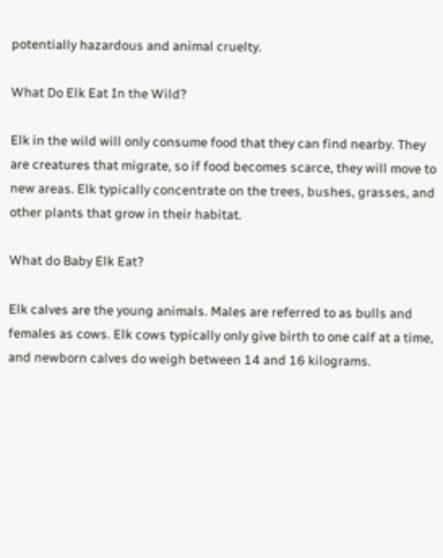potentially hazardous and animal cruelty.

What Do Elk Eat In the Wild?

Elk in the wild will only consume food that they can find nearby. They are creatures that migrate, so if food becomes scarce, they will move to new areas. Elk typically concentrate on the trees, bushes, grasses, and other plants that grow in their habitat.

What do Baby Elk Eat?

Elk calves are the young animals. Males are referred to as bulls and females as cows. Elk cows typically only give birth to one calf at a time, and newborn calves do weigh between 14 and 16 kilograms.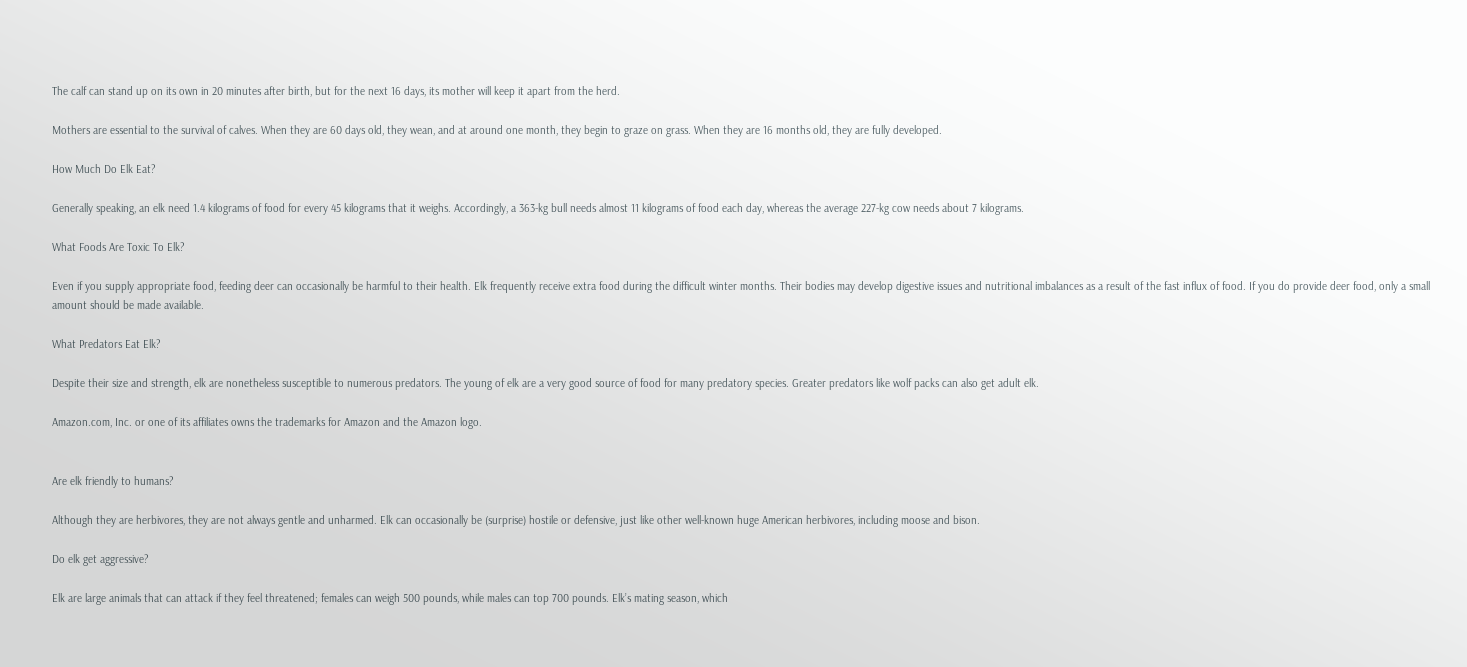The calf can stand up on its own in 20 minutes after birth, but for the next 16 days, its mother will keep it apart from the herd.

Mothers are essential to the survival of calves. When they are 60 days old, they wean, and at around one month, they begin to graze on grass. When they are 16 months old, they are fully developed.

How Much Do Elk Eat?

Generally speaking, an elk need 1.4 kilograms of food for every 45 kilograms that it weighs. Accordingly, a 363-kg bull needs almost 11 kilograms of food each day, whereas the average 227-kg cow needs about 7 kilograms.

What Foods Are Toxic To Elk?

Even if you supply appropriate food, feeding deer can occasionally be harmful to their health. Elk frequently receive extra food during the difficult winter months. Their bodies may develop digestive issues and nutritional imbalances as a result of the fast influx of food. If you do provide deer food, only a small amount should be made available.

What Predators Eat Elk?

Despite their size and strength, elk are nonetheless susceptible to numerous predators. The young of elk are a very good source of food for many predatory species. Greater predators like wolf packs can also get adult elk.

Amazon.com, Inc. or one of its affiliates owns the trademarks for Amazon and the Amazon logo.


Are elk friendly to humans?

Although they are herbivores, they are not always gentle and unharmed. Elk can occasionally be (surprise) hostile or defensive, just like other well-known huge American herbivores, including moose and bison.

Do elk get aggressive?

Elk are large animals that can attack if they feel threatened; females can weigh 500 pounds, while males can top 700 pounds. Elk’s mating season, which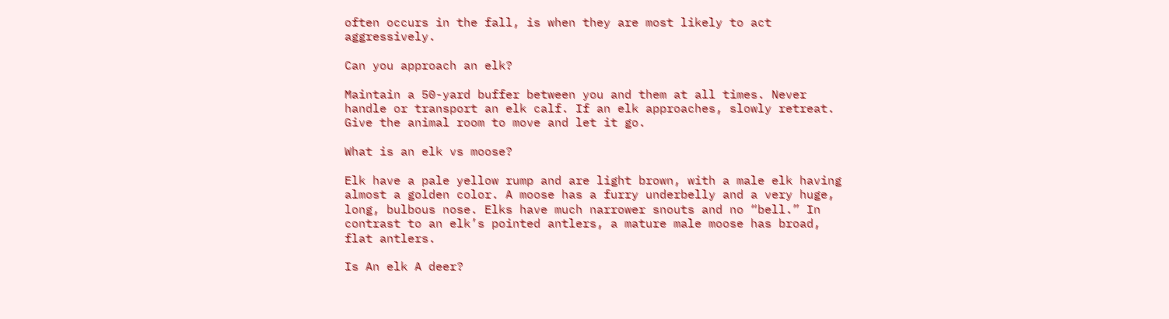often occurs in the fall, is when they are most likely to act aggressively.

Can you approach an elk?

Maintain a 50-yard buffer between you and them at all times. Never handle or transport an elk calf. If an elk approaches, slowly retreat. Give the animal room to move and let it go.

What is an elk vs moose?

Elk have a pale yellow rump and are light brown, with a male elk having almost a golden color. A moose has a furry underbelly and a very huge, long, bulbous nose. Elks have much narrower snouts and no “bell.” In contrast to an elk’s pointed antlers, a mature male moose has broad, flat antlers.

Is An elk A deer?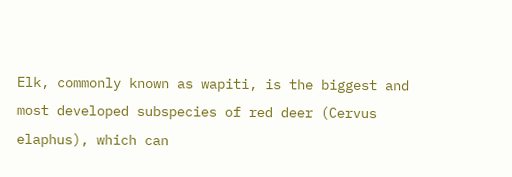Elk, commonly known as wapiti, is the biggest and most developed subspecies of red deer (Cervus elaphus), which can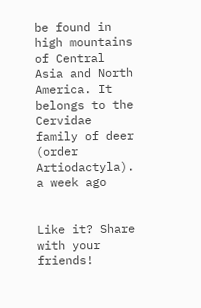be found in high mountains of Central Asia and North America. It belongs to the Cervidae family of deer (order Artiodactyla). a week ago


Like it? Share with your friends!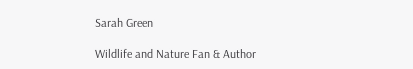Sarah Green

Wildlife and Nature Fan & Author